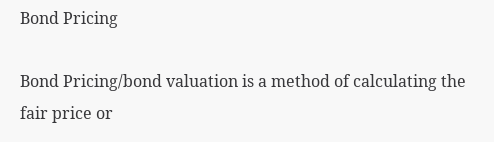Bond Pricing

Bond Pricing/bond valuation is a method of calculating the fair price or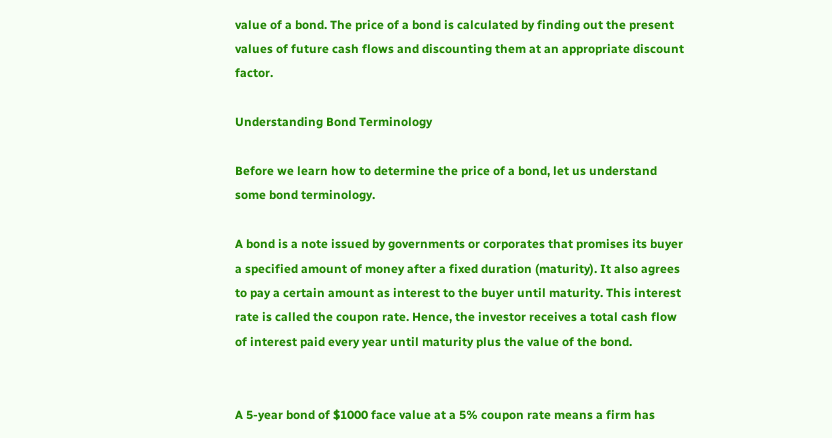value of a bond. The price of a bond is calculated by finding out the present values of future cash flows and discounting them at an appropriate discount factor.

Understanding Bond Terminology

Before we learn how to determine the price of a bond, let us understand some bond terminology.

A bond is a note issued by governments or corporates that promises its buyer a specified amount of money after a fixed duration (maturity). It also agrees to pay a certain amount as interest to the buyer until maturity. This interest rate is called the coupon rate. Hence, the investor receives a total cash flow of interest paid every year until maturity plus the value of the bond.


A 5-year bond of $1000 face value at a 5% coupon rate means a firm has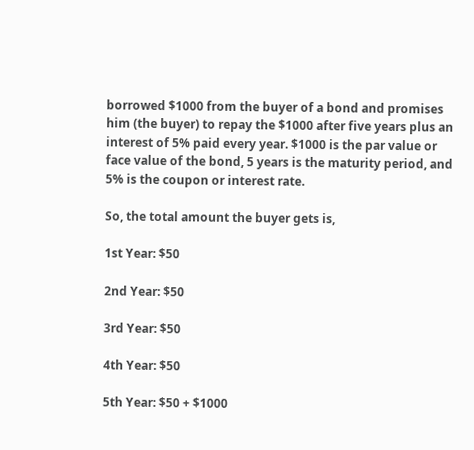borrowed $1000 from the buyer of a bond and promises him (the buyer) to repay the $1000 after five years plus an interest of 5% paid every year. $1000 is the par value or face value of the bond, 5 years is the maturity period, and 5% is the coupon or interest rate.

So, the total amount the buyer gets is,

1st Year: $50

2nd Year: $50

3rd Year: $50

4th Year: $50

5th Year: $50 + $1000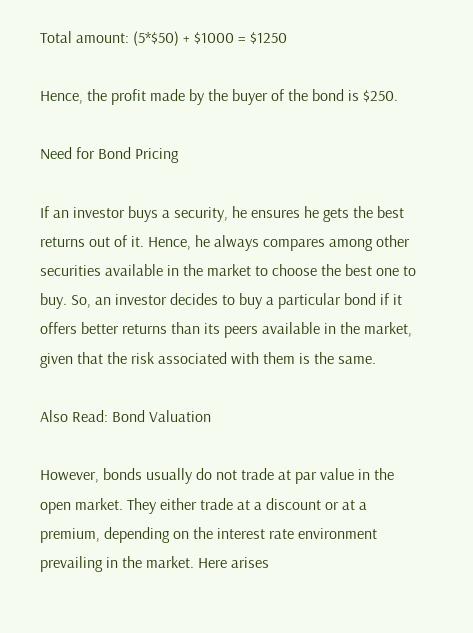Total amount: (5*$50) + $1000 = $1250

Hence, the profit made by the buyer of the bond is $250.

Need for Bond Pricing

If an investor buys a security, he ensures he gets the best returns out of it. Hence, he always compares among other securities available in the market to choose the best one to buy. So, an investor decides to buy a particular bond if it offers better returns than its peers available in the market, given that the risk associated with them is the same.

Also Read: Bond Valuation

However, bonds usually do not trade at par value in the open market. They either trade at a discount or at a premium, depending on the interest rate environment prevailing in the market. Here arises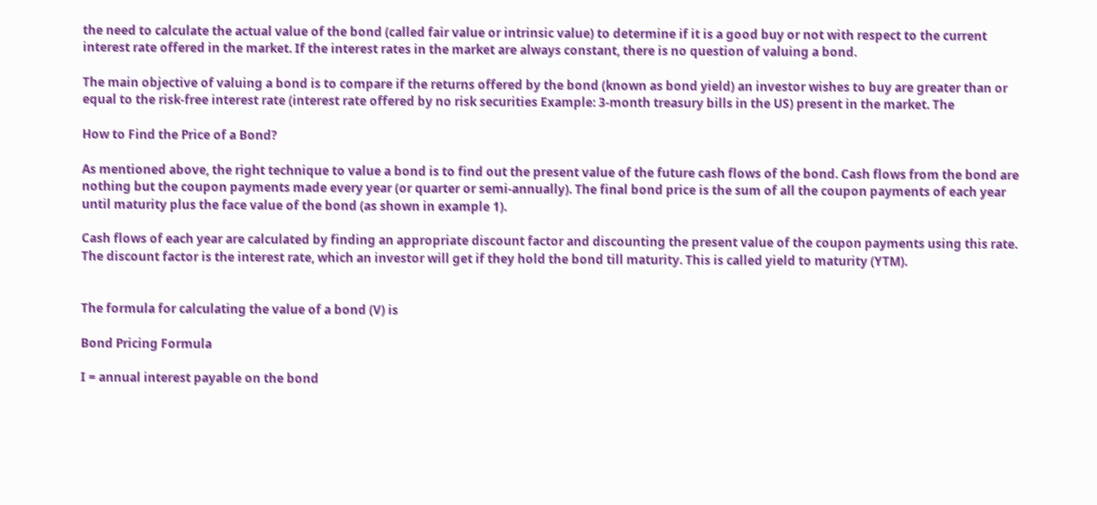the need to calculate the actual value of the bond (called fair value or intrinsic value) to determine if it is a good buy or not with respect to the current interest rate offered in the market. If the interest rates in the market are always constant, there is no question of valuing a bond.

The main objective of valuing a bond is to compare if the returns offered by the bond (known as bond yield) an investor wishes to buy are greater than or equal to the risk-free interest rate (interest rate offered by no risk securities Example: 3-month treasury bills in the US) present in the market. The

How to Find the Price of a Bond?

As mentioned above, the right technique to value a bond is to find out the present value of the future cash flows of the bond. Cash flows from the bond are nothing but the coupon payments made every year (or quarter or semi-annually). The final bond price is the sum of all the coupon payments of each year until maturity plus the face value of the bond (as shown in example 1).

Cash flows of each year are calculated by finding an appropriate discount factor and discounting the present value of the coupon payments using this rate. The discount factor is the interest rate, which an investor will get if they hold the bond till maturity. This is called yield to maturity (YTM).


The formula for calculating the value of a bond (V) is

Bond Pricing Formula

I = annual interest payable on the bond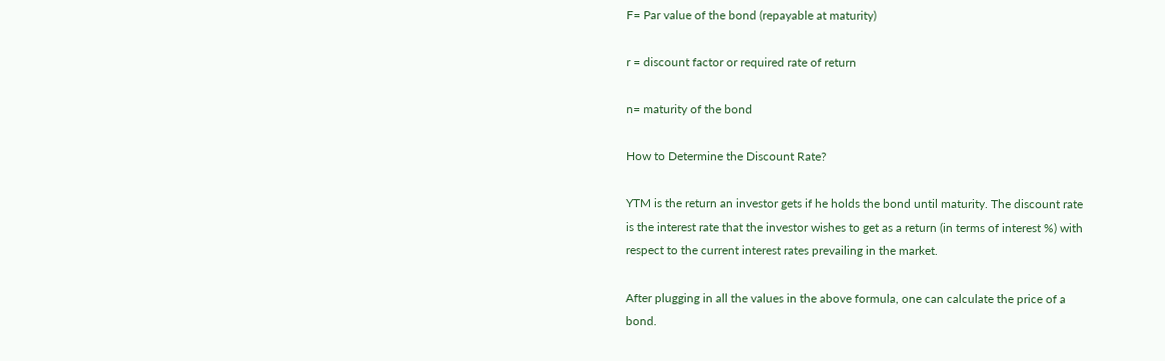F= Par value of the bond (repayable at maturity)

r = discount factor or required rate of return

n= maturity of the bond

How to Determine the Discount Rate?

YTM is the return an investor gets if he holds the bond until maturity. The discount rate is the interest rate that the investor wishes to get as a return (in terms of interest %) with respect to the current interest rates prevailing in the market.

After plugging in all the values in the above formula, one can calculate the price of a bond.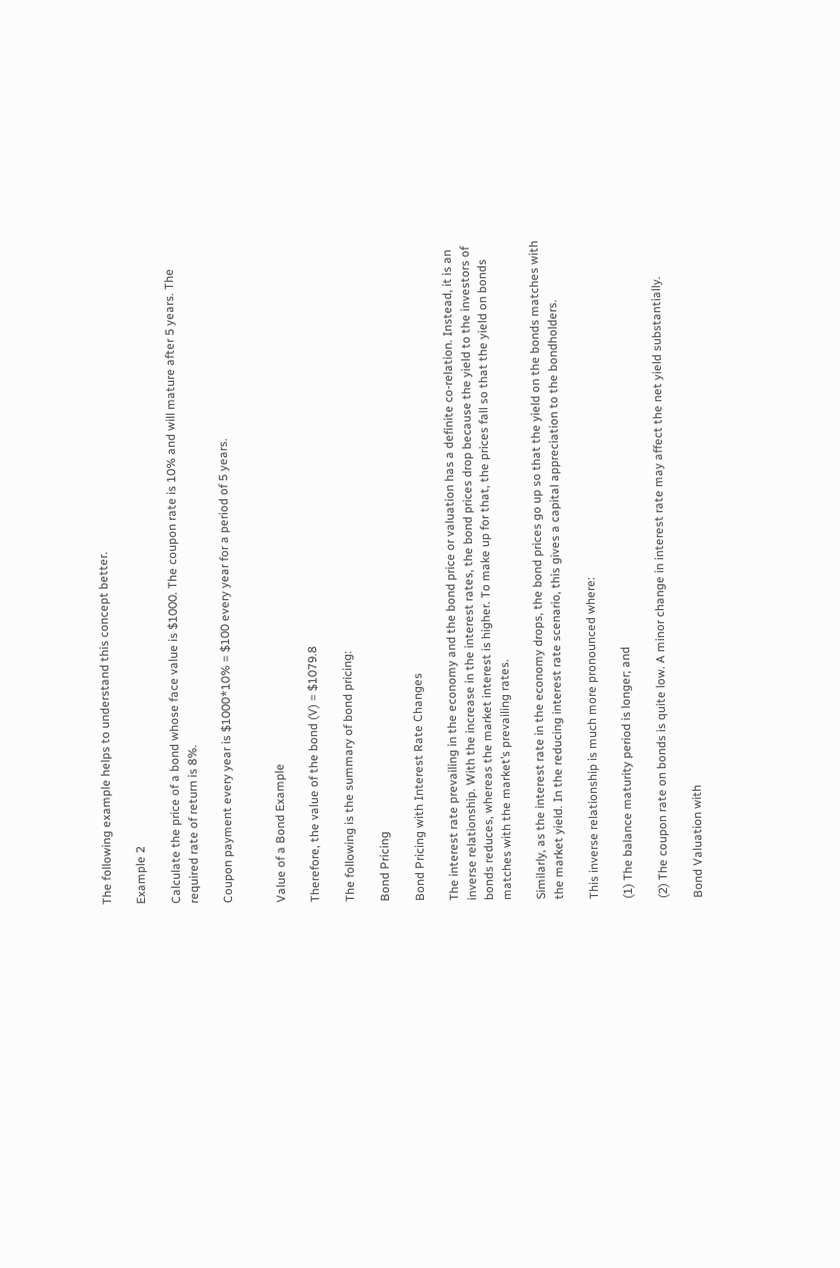The following example helps to understand this concept better.

Example 2

Calculate the price of a bond whose face value is $1000. The coupon rate is 10% and will mature after 5 years. The required rate of return is 8%.

Coupon payment every year is $1000*10% = $100 every year for a period of 5 years.


Value of a Bond Example

Therefore, the value of the bond (V) = $1079.8

The following is the summary of bond pricing:

Bond Pricing

Bond Pricing with Interest Rate Changes

The interest rate prevailing in the economy and the bond price or valuation has a definite co-relation. Instead, it is an inverse relationship. With the increase in the interest rates, the bond prices drop because the yield to the investors of bonds reduces, whereas the market interest is higher. To make up for that, the prices fall so that the yield on bonds matches with the market’s prevailing rates.

Similarly, as the interest rate in the economy drops, the bond prices go up so that the yield on the bonds matches with the market yield. In the reducing interest rate scenario, this gives a capital appreciation to the bondholders.

This inverse relationship is much more pronounced where:

(1) The balance maturity period is longer; and

(2) The coupon rate on bonds is quite low. A minor change in interest rate may affect the net yield substantially.

Bond Valuation with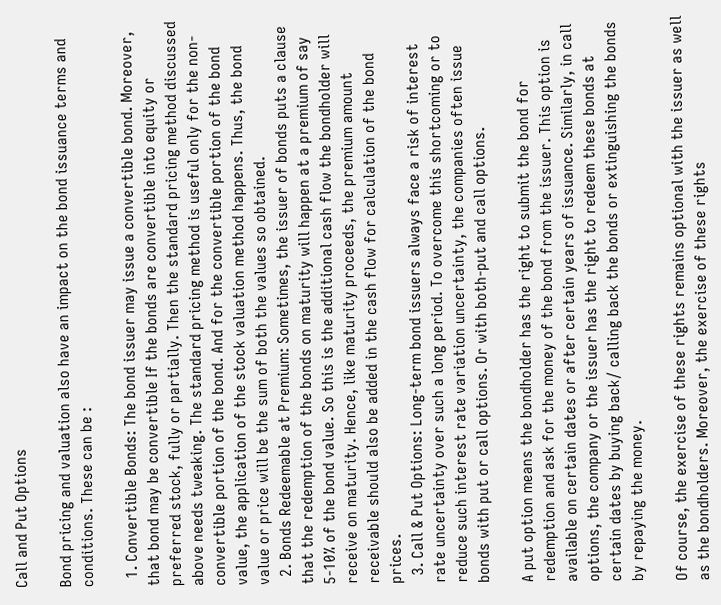Call and Put Options

Bond pricing and valuation also have an impact on the bond issuance terms and conditions. These can be :

  1. Convertible Bonds: The bond issuer may issue a convertible bond. Moreover, that bond may be convertible If the bonds are convertible into equity or preferred stock, fully or partially. Then the standard pricing method discussed above needs tweaking. The standard pricing method is useful only for the non-convertible portion of the bond. And for the convertible portion of the bond value, the application of the stock valuation method happens. Thus, the bond value or price will be the sum of both the values so obtained.
  2. Bonds Redeemable at Premium: Sometimes, the issuer of bonds puts a clause that the redemption of the bonds on maturity will happen at a premium of say 5-10% of the bond value. So this is the additional cash flow the bondholder will receive on maturity. Hence, like maturity proceeds, the premium amount receivable should also be added in the cash flow for calculation of the bond prices.
  3. Call & Put Options: Long-term bond issuers always face a risk of interest rate uncertainty over such a long period. To overcome this shortcoming or to reduce such interest rate variation uncertainty, the companies often issue bonds with put or call options. Or with both-put and call options.

A put option means the bondholder has the right to submit the bond for redemption and ask for the money of the bond from the issuer. This option is available on certain dates or after certain years of issuance. Similarly, in call options, the company or the issuer has the right to redeem these bonds at certain dates by buying back/ calling back the bonds or extinguishing the bonds by repaying the money.

Of course, the exercise of these rights remains optional with the issuer as well as the bondholders. Moreover, the exercise of these rights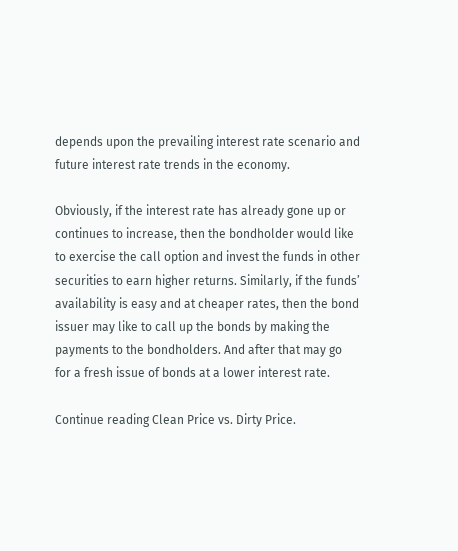depends upon the prevailing interest rate scenario and future interest rate trends in the economy.

Obviously, if the interest rate has already gone up or continues to increase, then the bondholder would like to exercise the call option and invest the funds in other securities to earn higher returns. Similarly, if the funds’ availability is easy and at cheaper rates, then the bond issuer may like to call up the bonds by making the payments to the bondholders. And after that may go for a fresh issue of bonds at a lower interest rate.

Continue reading Clean Price vs. Dirty Price.